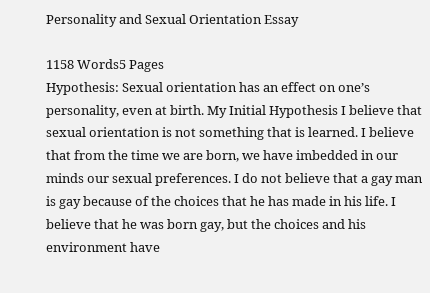Personality and Sexual Orientation Essay

1158 Words5 Pages
Hypothesis: Sexual orientation has an effect on one’s personality, even at birth. My Initial Hypothesis I believe that sexual orientation is not something that is learned. I believe that from the time we are born, we have imbedded in our minds our sexual preferences. I do not believe that a gay man is gay because of the choices that he has made in his life. I believe that he was born gay, but the choices and his environment have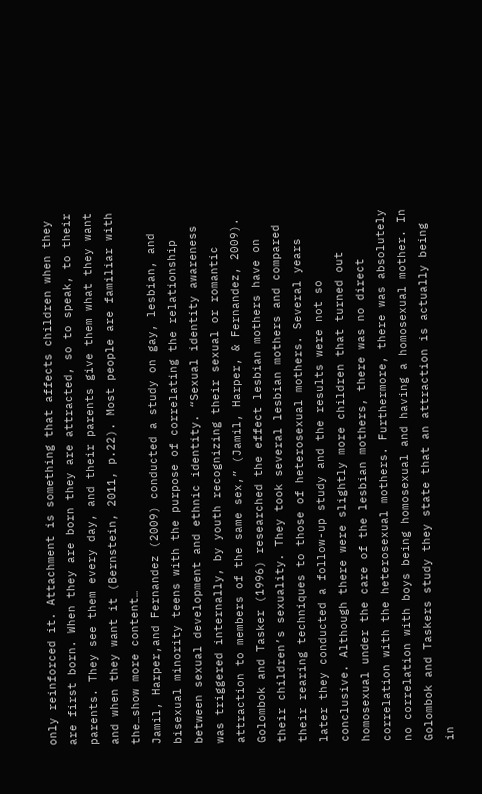only reinforced it. Attachment is something that affects children when they are first born. When they are born they are attracted, so to speak, to their parents. They see them every day, and their parents give them what they want and when they want it (Bernstein, 2011, p.22). Most people are familiar with the…show more content…
Jamil, Harper,and Fernandez (2009) conducted a study on gay, lesbian, and bisexual minority teens with the purpose of correlating the relationship between sexual development and ethnic identity. “Sexual identity awareness was triggered internally, by youth recognizing their sexual or romantic attraction to members of the same sex,” (Jamil, Harper, & Fernandez, 2009). Golombok and Tasker (1996) researched the effect lesbian mothers have on their children’s sexuality. They took several lesbian mothers and compared their rearing techniques to those of heterosexual mothers. Several years later they conducted a follow-up study and the results were not so conclusive. Although there were slightly more children that turned out homosexual under the care of the lesbian mothers, there was no direct correlation with the heterosexual mothers. Furthermore, there was absolutely no correlation with boys being homosexual and having a homosexual mother. In Golombok and Taskers study they state that an attraction is actually being in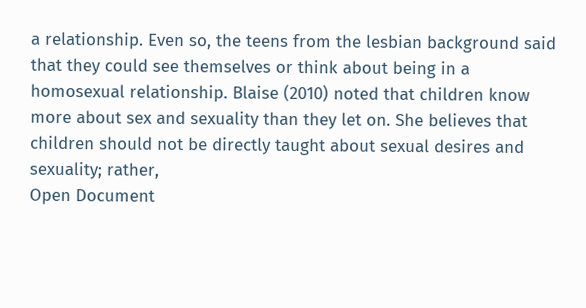a relationship. Even so, the teens from the lesbian background said that they could see themselves or think about being in a homosexual relationship. Blaise (2010) noted that children know more about sex and sexuality than they let on. She believes that children should not be directly taught about sexual desires and sexuality; rather,
Open Document